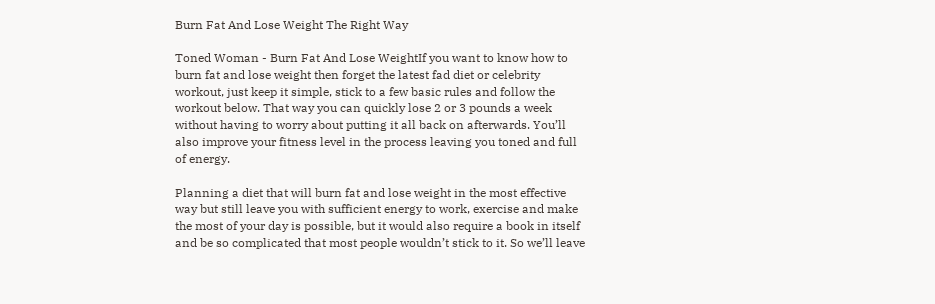Burn Fat And Lose Weight The Right Way

Toned Woman - Burn Fat And Lose WeightIf you want to know how to burn fat and lose weight then forget the latest fad diet or celebrity workout, just keep it simple, stick to a few basic rules and follow the workout below. That way you can quickly lose 2 or 3 pounds a week without having to worry about putting it all back on afterwards. You’ll also improve your fitness level in the process leaving you toned and full of energy.

Planning a diet that will burn fat and lose weight in the most effective way but still leave you with sufficient energy to work, exercise and make the most of your day is possible, but it would also require a book in itself and be so complicated that most people wouldn’t stick to it. So we’ll leave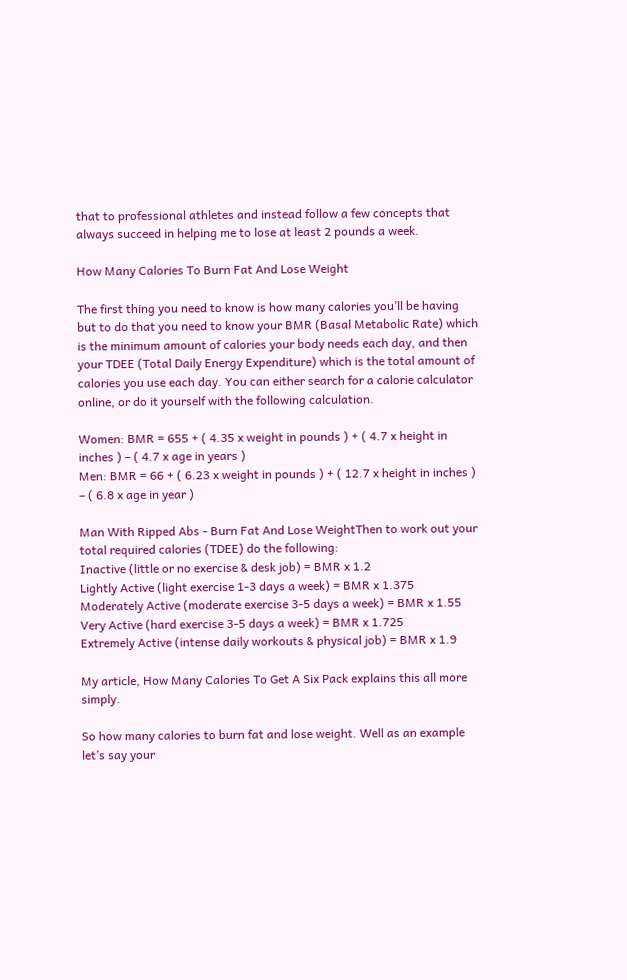that to professional athletes and instead follow a few concepts that always succeed in helping me to lose at least 2 pounds a week.

How Many Calories To Burn Fat And Lose Weight

The first thing you need to know is how many calories you’ll be having but to do that you need to know your BMR (Basal Metabolic Rate) which is the minimum amount of calories your body needs each day, and then your TDEE (Total Daily Energy Expenditure) which is the total amount of calories you use each day. You can either search for a calorie calculator online, or do it yourself with the following calculation.

Women: BMR = 655 + ( 4.35 x weight in pounds ) + ( 4.7 x height in inches ) – ( 4.7 x age in years )
Men: BMR = 66 + ( 6.23 x weight in pounds ) + ( 12.7 x height in inches ) – ( 6.8 x age in year )

Man With Ripped Abs - Burn Fat And Lose WeightThen to work out your total required calories (TDEE) do the following:
Inactive (little or no exercise & desk job) = BMR x 1.2
Lightly Active (light exercise 1-3 days a week) = BMR x 1.375
Moderately Active (moderate exercise 3-5 days a week) = BMR x 1.55
Very Active (hard exercise 3-5 days a week) = BMR x 1.725
Extremely Active (intense daily workouts & physical job) = BMR x 1.9

My article, How Many Calories To Get A Six Pack explains this all more simply.

So how many calories to burn fat and lose weight. Well as an example let’s say your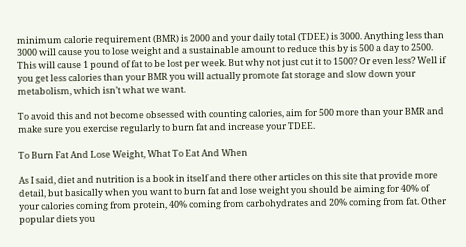minimum calorie requirement (BMR) is 2000 and your daily total (TDEE) is 3000. Anything less than 3000 will cause you to lose weight and a sustainable amount to reduce this by is 500 a day to 2500. This will cause 1 pound of fat to be lost per week. But why not just cut it to 1500? Or even less? Well if you get less calories than your BMR you will actually promote fat storage and slow down your metabolism, which isn’t what we want.

To avoid this and not become obsessed with counting calories, aim for 500 more than your BMR and make sure you exercise regularly to burn fat and increase your TDEE.

To Burn Fat And Lose Weight, What To Eat And When

As I said, diet and nutrition is a book in itself and there other articles on this site that provide more detail, but basically when you want to burn fat and lose weight you should be aiming for 40% of your calories coming from protein, 40% coming from carbohydrates and 20% coming from fat. Other popular diets you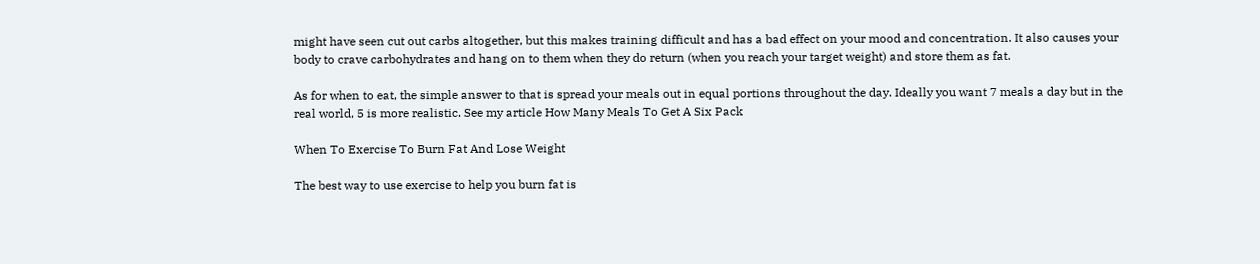might have seen cut out carbs altogether, but this makes training difficult and has a bad effect on your mood and concentration. It also causes your body to crave carbohydrates and hang on to them when they do return (when you reach your target weight) and store them as fat.

As for when to eat, the simple answer to that is spread your meals out in equal portions throughout the day. Ideally you want 7 meals a day but in the real world, 5 is more realistic. See my article How Many Meals To Get A Six Pack

When To Exercise To Burn Fat And Lose Weight

The best way to use exercise to help you burn fat is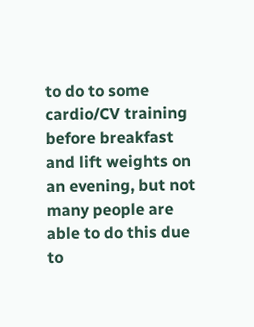to do to some cardio/CV training before breakfast and lift weights on an evening, but not many people are able to do this due to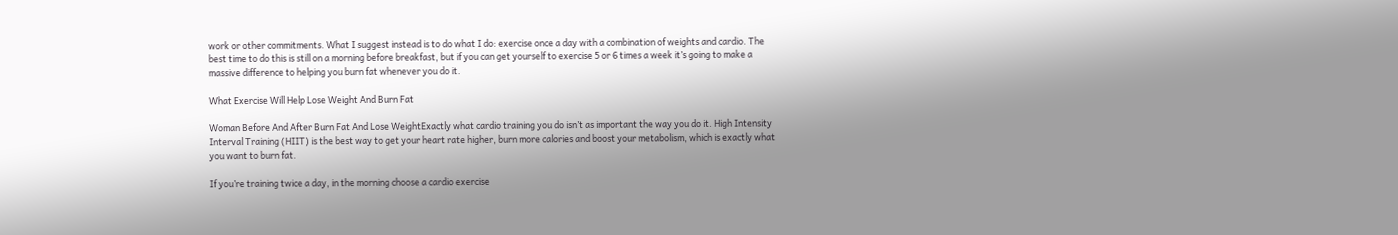work or other commitments. What I suggest instead is to do what I do: exercise once a day with a combination of weights and cardio. The best time to do this is still on a morning before breakfast, but if you can get yourself to exercise 5 or 6 times a week it’s going to make a massive difference to helping you burn fat whenever you do it.

What Exercise Will Help Lose Weight And Burn Fat

Woman Before And After Burn Fat And Lose WeightExactly what cardio training you do isn’t as important the way you do it. High Intensity Interval Training (HIIT) is the best way to get your heart rate higher, burn more calories and boost your metabolism, which is exactly what you want to burn fat.

If you’re training twice a day, in the morning choose a cardio exercise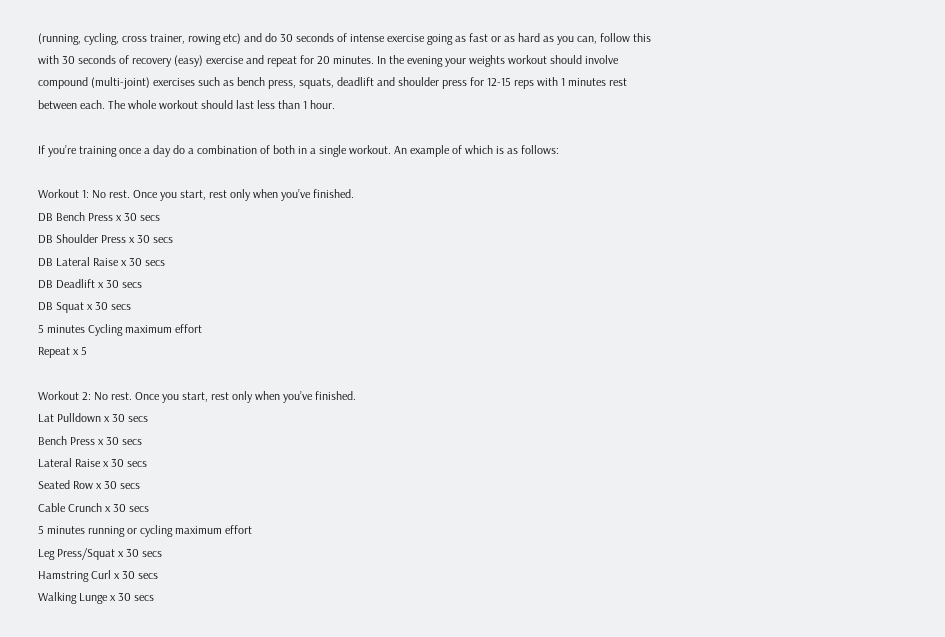(running, cycling, cross trainer, rowing etc) and do 30 seconds of intense exercise going as fast or as hard as you can, follow this with 30 seconds of recovery (easy) exercise and repeat for 20 minutes. In the evening your weights workout should involve compound (multi-joint) exercises such as bench press, squats, deadlift and shoulder press for 12-15 reps with 1 minutes rest between each. The whole workout should last less than 1 hour.

If you’re training once a day do a combination of both in a single workout. An example of which is as follows:

Workout 1: No rest. Once you start, rest only when you’ve finished.
DB Bench Press x 30 secs
DB Shoulder Press x 30 secs
DB Lateral Raise x 30 secs
DB Deadlift x 30 secs
DB Squat x 30 secs
5 minutes Cycling maximum effort
Repeat x 5

Workout 2: No rest. Once you start, rest only when you’ve finished.
Lat Pulldown x 30 secs
Bench Press x 30 secs
Lateral Raise x 30 secs
Seated Row x 30 secs
Cable Crunch x 30 secs
5 minutes running or cycling maximum effort
Leg Press/Squat x 30 secs
Hamstring Curl x 30 secs
Walking Lunge x 30 secs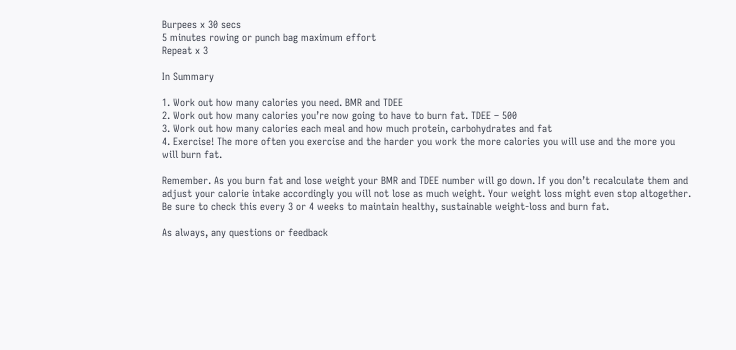Burpees x 30 secs
5 minutes rowing or punch bag maximum effort
Repeat x 3

In Summary

1. Work out how many calories you need. BMR and TDEE
2. Work out how many calories you’re now going to have to burn fat. TDEE – 500
3. Work out how many calories each meal and how much protein, carbohydrates and fat
4. Exercise! The more often you exercise and the harder you work the more calories you will use and the more you will burn fat.

Remember. As you burn fat and lose weight your BMR and TDEE number will go down. If you don’t recalculate them and adjust your calorie intake accordingly you will not lose as much weight. Your weight loss might even stop altogether. Be sure to check this every 3 or 4 weeks to maintain healthy, sustainable weight-loss and burn fat.

As always, any questions or feedback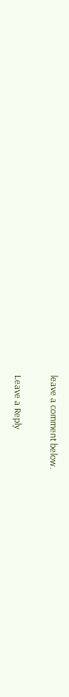leave a comment below.

Leave a Reply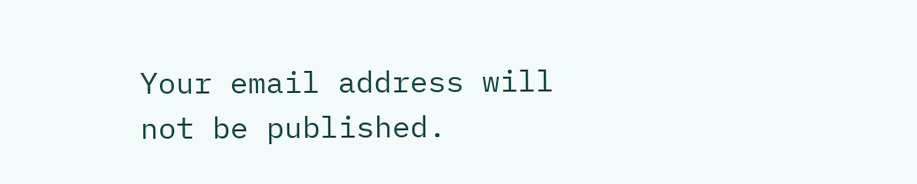Your email address will not be published.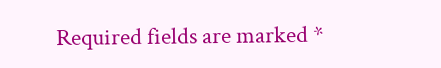Required fields are marked *